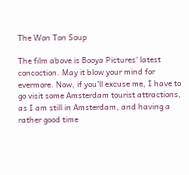The Won Ton Soup

The film above is Booya Pictures‘ latest concoction. May it blow your mind for evermore. Now, if you’ll excuse me, I have to go visit some Amsterdam tourist attractions, as I am still in Amsterdam, and having a rather good time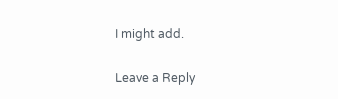I might add.

Leave a Reply